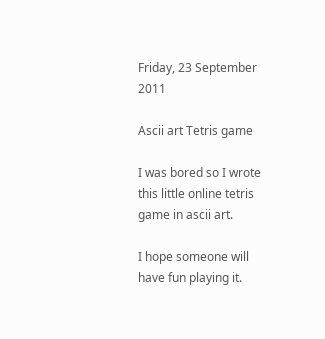Friday, 23 September 2011

Ascii art Tetris game

I was bored so I wrote this little online tetris game in ascii art.

I hope someone will have fun playing it.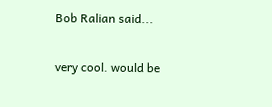Bob Ralian said...

very cool. would be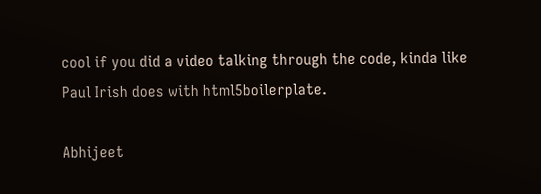cool if you did a video talking through the code, kinda like Paul Irish does with html5boilerplate.

Abhijeet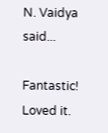N. Vaidya said...

Fantastic! Loved it.